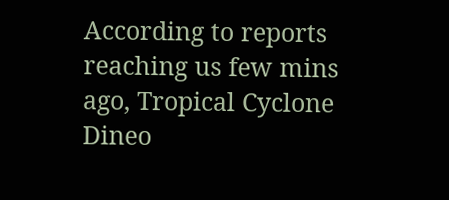According to reports reaching us few mins ago, Tropical Cyclone Dineo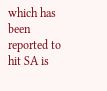which has been reported to hit SA is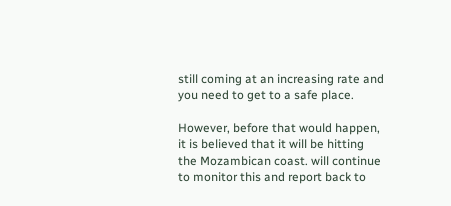still coming at an increasing rate and you need to get to a safe place.

However, before that would happen, it is believed that it will be hitting the Mozambican coast. will continue to monitor this and report back to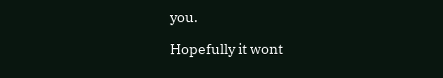you.

Hopefully it wont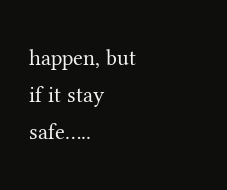happen, but if it stay safe…..